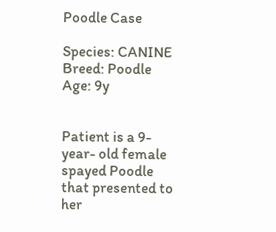Poodle Case

Species: CANINE
Breed: Poodle
Age: 9y


Patient is a 9- year- old female spayed Poodle that presented to her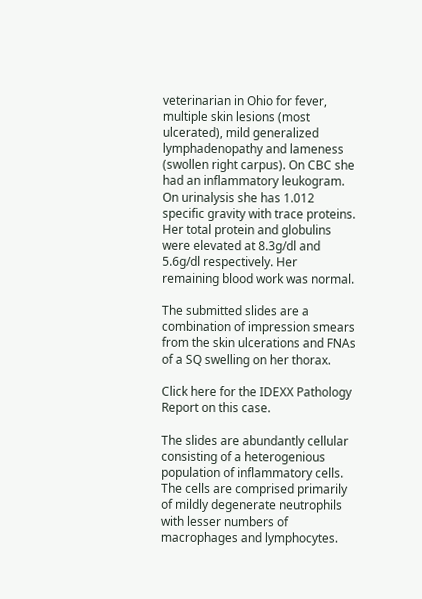veterinarian in Ohio for fever, multiple skin lesions (most ulcerated), mild generalized lymphadenopathy and lameness (swollen right carpus). On CBC she had an inflammatory leukogram. On urinalysis she has 1.012 specific gravity with trace proteins. Her total protein and globulins were elevated at 8.3g/dl and 5.6g/dl respectively. Her remaining blood work was normal.

The submitted slides are a combination of impression smears from the skin ulcerations and FNAs of a SQ swelling on her thorax.

Click here for the IDEXX Pathology Report on this case.

The slides are abundantly cellular consisting of a heterogenious population of inflammatory cells. The cells are comprised primarily of mildly degenerate neutrophils with lesser numbers of macrophages and lymphocytes.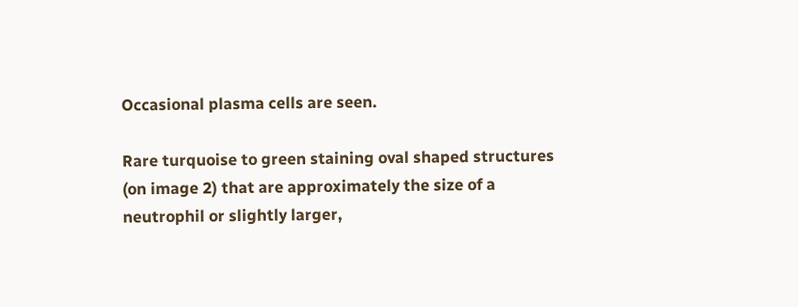Occasional plasma cells are seen.

Rare turquoise to green staining oval shaped structures (on image 2) that are approximately the size of a neutrophil or slightly larger,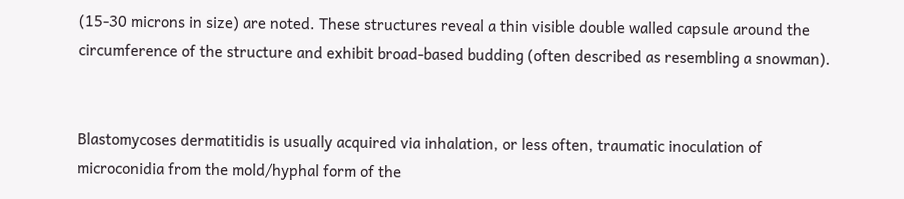(15-30 microns in size) are noted. These structures reveal a thin visible double walled capsule around the circumference of the structure and exhibit broad-based budding (often described as resembling a snowman).


Blastomycoses dermatitidis is usually acquired via inhalation, or less often, traumatic inoculation of microconidia from the mold/hyphal form of the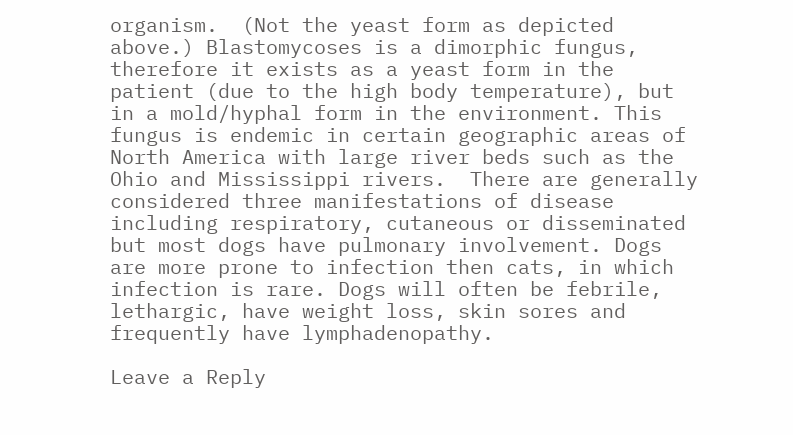organism.  (Not the yeast form as depicted above.) Blastomycoses is a dimorphic fungus, therefore it exists as a yeast form in the patient (due to the high body temperature), but in a mold/hyphal form in the environment. This fungus is endemic in certain geographic areas of North America with large river beds such as the Ohio and Mississippi rivers.  There are generally considered three manifestations of disease including respiratory, cutaneous or disseminated but most dogs have pulmonary involvement. Dogs are more prone to infection then cats, in which infection is rare. Dogs will often be febrile, lethargic, have weight loss, skin sores and frequently have lymphadenopathy.

Leave a Reply